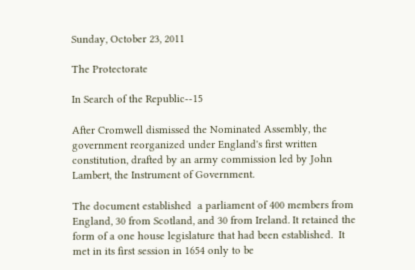Sunday, October 23, 2011

The Protectorate

In Search of the Republic--15

After Cromwell dismissed the Nominated Assembly, the government reorganized under England's first written constitution, drafted by an army commission led by John Lambert, the Instrument of Government.

The document established  a parliament of 400 members from England, 30 from Scotland, and 30 from Ireland. It retained the form of a one house legislature that had been established.  It met in its first session in 1654 only to be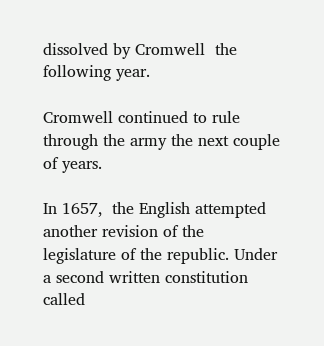dissolved by Cromwell  the following year.

Cromwell continued to rule through the army the next couple of years.

In 1657,  the English attempted another revision of the legislature of the republic. Under a second written constitution called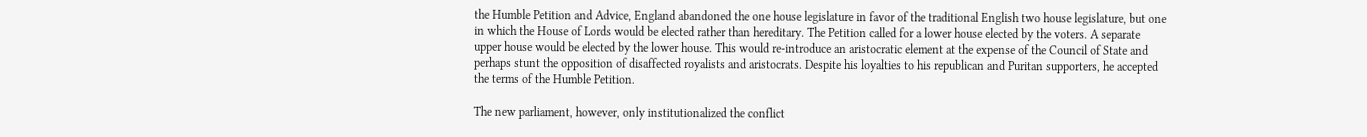the Humble Petition and Advice, England abandoned the one house legislature in favor of the traditional English two house legislature, but one in which the House of Lords would be elected rather than hereditary. The Petition called for a lower house elected by the voters. A separate upper house would be elected by the lower house. This would re-introduce an aristocratic element at the expense of the Council of State and perhaps stunt the opposition of disaffected royalists and aristocrats. Despite his loyalties to his republican and Puritan supporters, he accepted the terms of the Humble Petition.

The new parliament, however, only institutionalized the conflict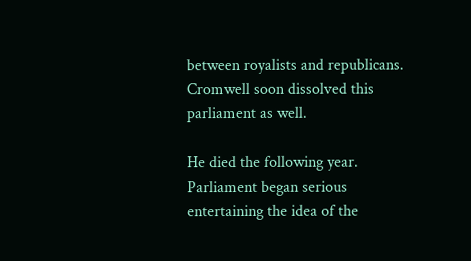between royalists and republicans. Cromwell soon dissolved this parliament as well.

He died the following year. Parliament began serious entertaining the idea of the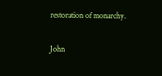restoration of monarchy.

John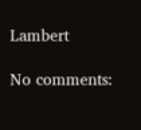Lambert

No comments: